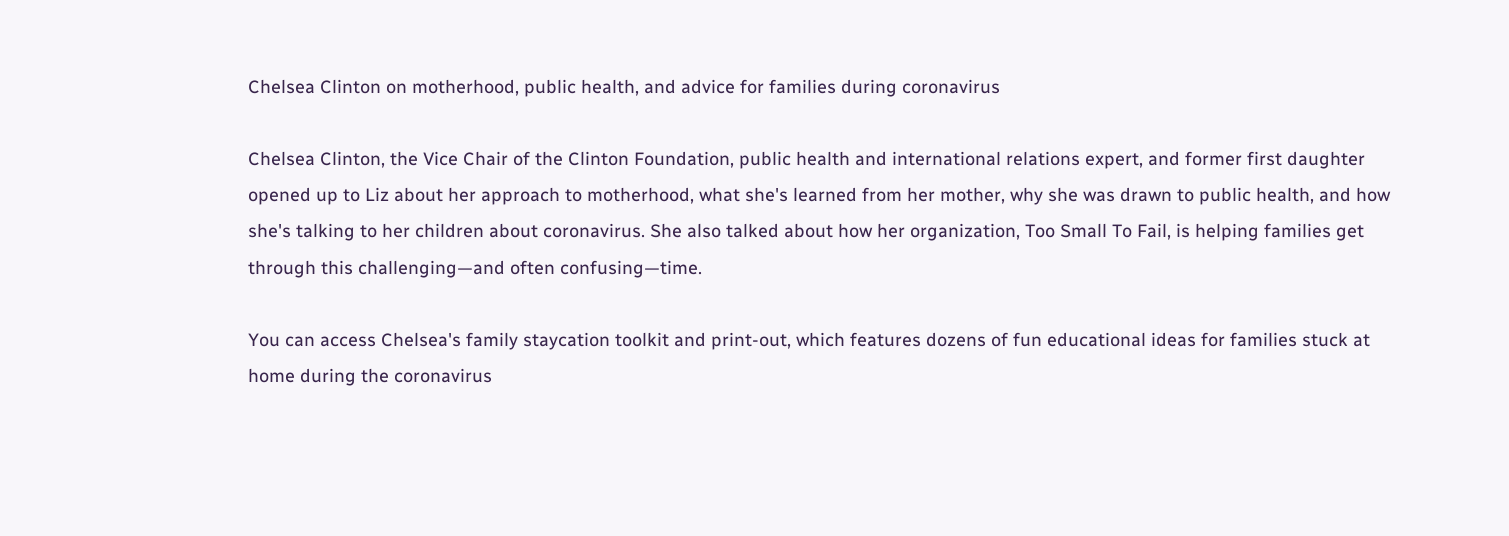Chelsea Clinton on motherhood, public health, and advice for families during coronavirus

Chelsea Clinton, the Vice Chair of the Clinton Foundation, public health and international relations expert, and former first daughter opened up to Liz about her approach to motherhood, what she's learned from her mother, why she was drawn to public health, and how she's talking to her children about coronavirus. She also talked about how her organization, Too Small To Fail, is helping families get through this challenging—and often confusing—time.

You can access Chelsea's family staycation toolkit and print-out, which features dozens of fun educational ideas for families stuck at home during the coronavirus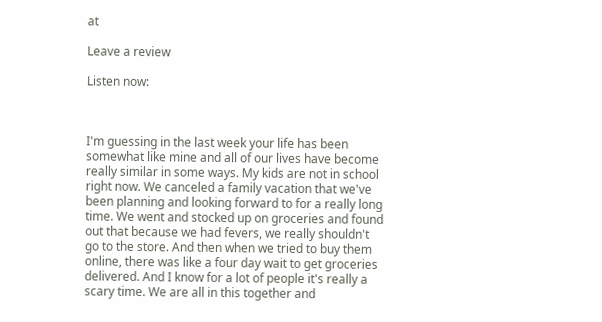at

Leave a review

Listen now:



I'm guessing in the last week your life has been somewhat like mine and all of our lives have become really similar in some ways. My kids are not in school right now. We canceled a family vacation that we've been planning and looking forward to for a really long time. We went and stocked up on groceries and found out that because we had fevers, we really shouldn't go to the store. And then when we tried to buy them online, there was like a four day wait to get groceries delivered. And I know for a lot of people it's really a scary time. We are all in this together and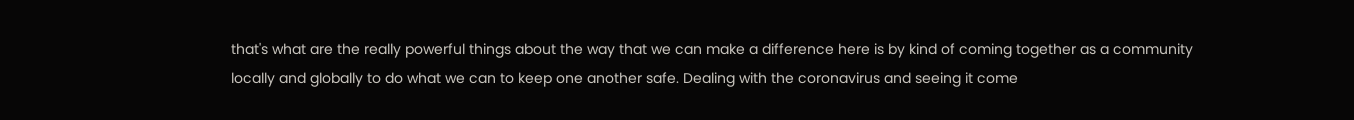that's what are the really powerful things about the way that we can make a difference here is by kind of coming together as a community locally and globally to do what we can to keep one another safe. Dealing with the coronavirus and seeing it come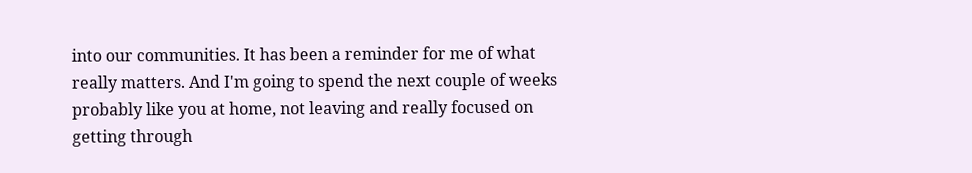into our communities. It has been a reminder for me of what really matters. And I'm going to spend the next couple of weeks probably like you at home, not leaving and really focused on getting through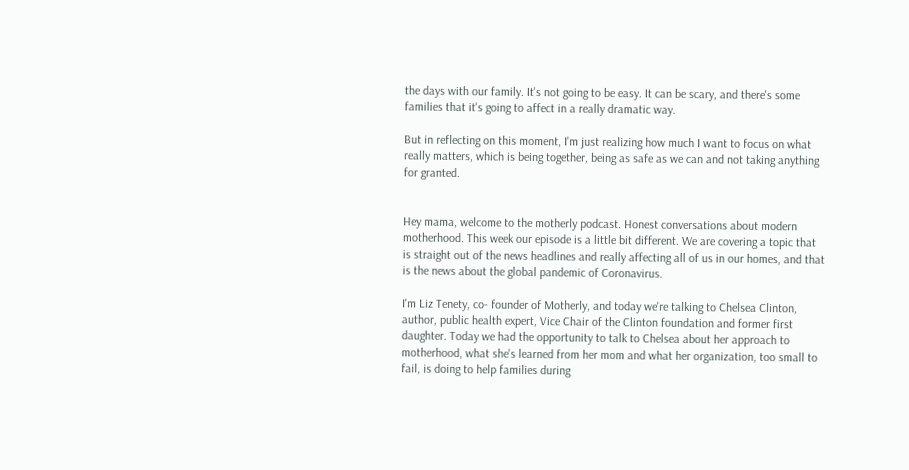the days with our family. It's not going to be easy. It can be scary, and there's some families that it's going to affect in a really dramatic way.

But in reflecting on this moment, I'm just realizing how much I want to focus on what really matters, which is being together, being as safe as we can and not taking anything for granted.


Hey mama, welcome to the motherly podcast. Honest conversations about modern motherhood. This week our episode is a little bit different. We are covering a topic that is straight out of the news headlines and really affecting all of us in our homes, and that is the news about the global pandemic of Coronavirus.

I'm Liz Tenety, co- founder of Motherly, and today we're talking to Chelsea Clinton, author, public health expert, Vice Chair of the Clinton foundation and former first daughter. Today we had the opportunity to talk to Chelsea about her approach to motherhood, what she's learned from her mom and what her organization, too small to fail, is doing to help families during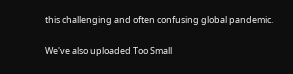this challenging and often confusing global pandemic.

We've also uploaded Too Small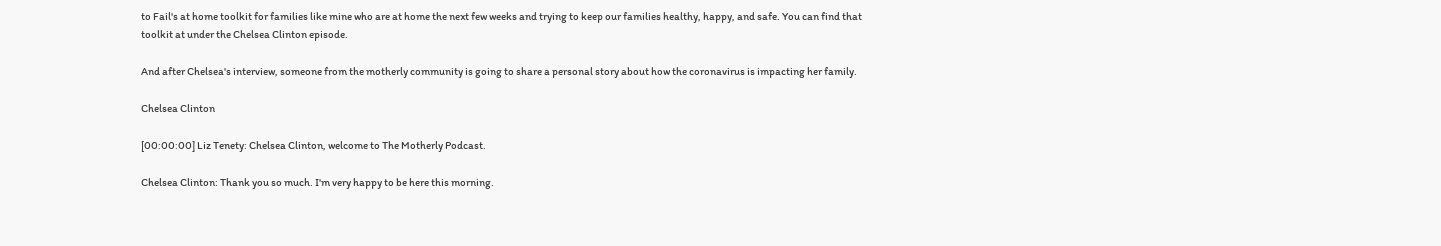to Fail's at home toolkit for families like mine who are at home the next few weeks and trying to keep our families healthy, happy, and safe. You can find that toolkit at under the Chelsea Clinton episode.

And after Chelsea's interview, someone from the motherly community is going to share a personal story about how the coronavirus is impacting her family.

Chelsea Clinton

[00:00:00] Liz Tenety: Chelsea Clinton, welcome to The Motherly Podcast.

Chelsea Clinton: Thank you so much. I'm very happy to be here this morning.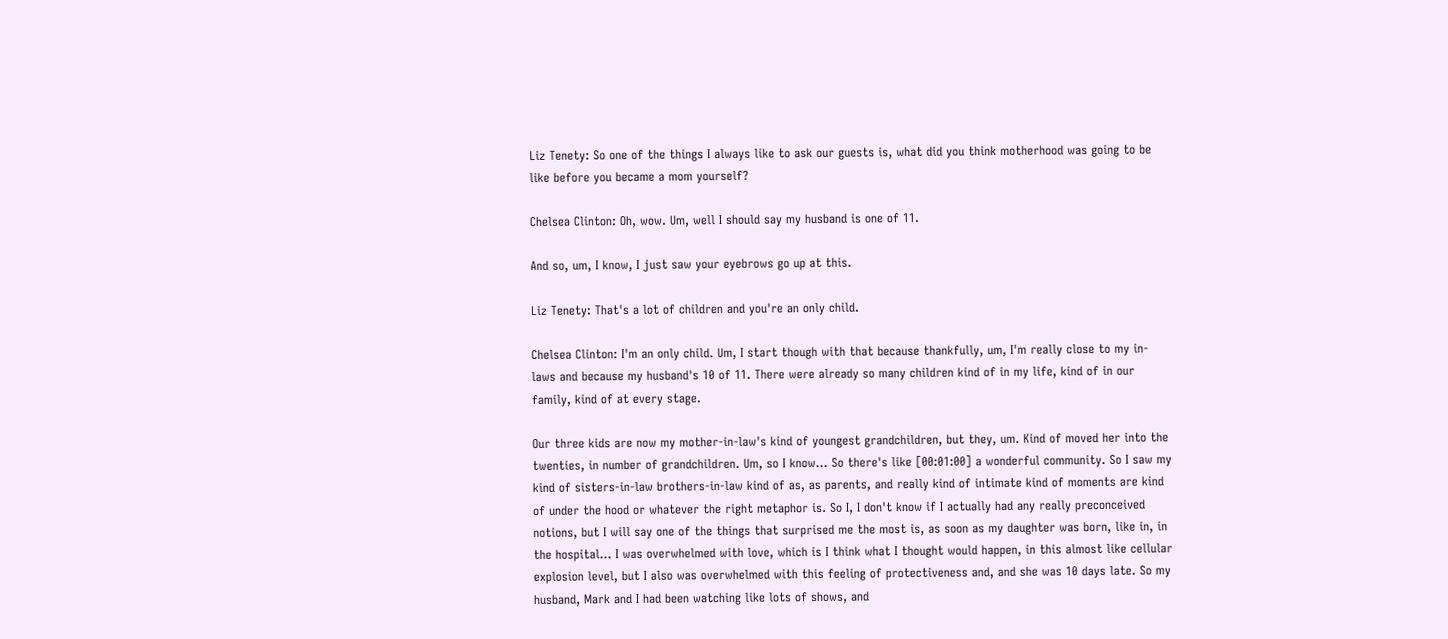Liz Tenety: So one of the things I always like to ask our guests is, what did you think motherhood was going to be like before you became a mom yourself?

Chelsea Clinton: Oh, wow. Um, well I should say my husband is one of 11.

And so, um, I know, I just saw your eyebrows go up at this.

Liz Tenety: That's a lot of children and you're an only child.

Chelsea Clinton: I'm an only child. Um, I start though with that because thankfully, um, I'm really close to my in-laws and because my husband's 10 of 11. There were already so many children kind of in my life, kind of in our family, kind of at every stage.

Our three kids are now my mother-in-law's kind of youngest grandchildren, but they, um. Kind of moved her into the twenties, in number of grandchildren. Um, so I know… So there's like [00:01:00] a wonderful community. So I saw my kind of sisters-in-law brothers-in-law kind of as, as parents, and really kind of intimate kind of moments are kind of under the hood or whatever the right metaphor is. So I, I don't know if I actually had any really preconceived notions, but I will say one of the things that surprised me the most is, as soon as my daughter was born, like in, in the hospital... I was overwhelmed with love, which is I think what I thought would happen, in this almost like cellular explosion level, but I also was overwhelmed with this feeling of protectiveness and, and she was 10 days late. So my husband, Mark and I had been watching like lots of shows, and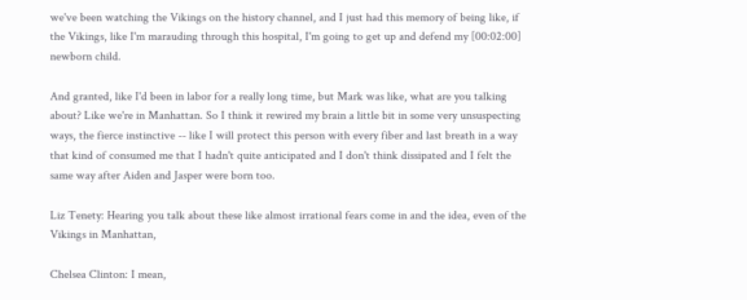we've been watching the Vikings on the history channel, and I just had this memory of being like, if the Vikings, like I'm marauding through this hospital, I'm going to get up and defend my [00:02:00] newborn child.

And granted, like I'd been in labor for a really long time, but Mark was like, what are you talking about? Like we're in Manhattan. So I think it rewired my brain a little bit in some very unsuspecting ways, the fierce instinctive -- like I will protect this person with every fiber and last breath in a way that kind of consumed me that I hadn't quite anticipated and I don't think dissipated and I felt the same way after Aiden and Jasper were born too.

Liz Tenety: Hearing you talk about these like almost irrational fears come in and the idea, even of the Vikings in Manhattan,

Chelsea Clinton: I mean,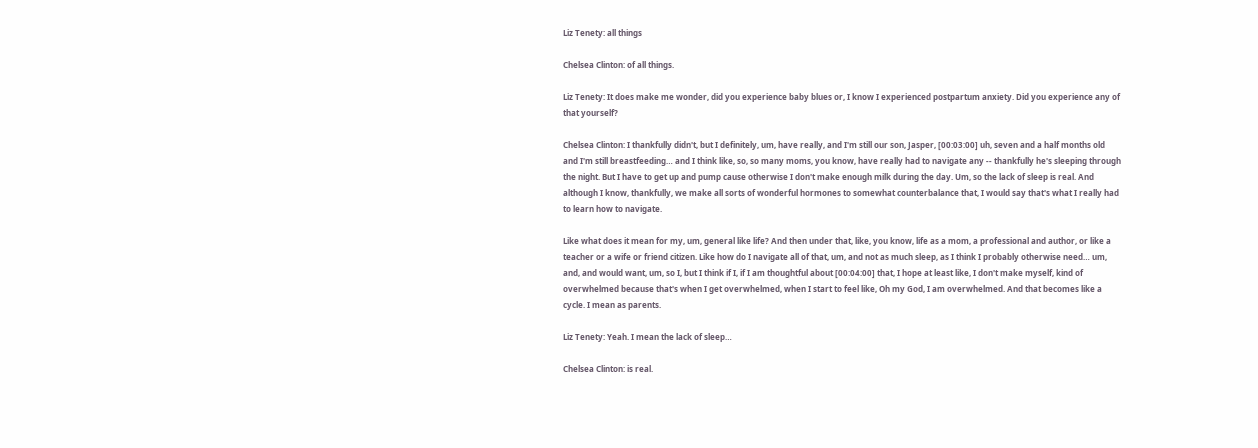Liz Tenety: all things

Chelsea Clinton: of all things.

Liz Tenety: It does make me wonder, did you experience baby blues or, I know I experienced postpartum anxiety. Did you experience any of that yourself?

Chelsea Clinton: I thankfully didn't, but I definitely, um, have really, and I'm still our son, Jasper, [00:03:00] uh, seven and a half months old and I'm still breastfeeding… and I think like, so, so many moms, you know, have really had to navigate any -- thankfully he's sleeping through the night. But I have to get up and pump cause otherwise I don't make enough milk during the day. Um, so the lack of sleep is real. And although I know, thankfully, we make all sorts of wonderful hormones to somewhat counterbalance that, I would say that's what I really had to learn how to navigate.

Like what does it mean for my, um, general like life? And then under that, like, you know, life as a mom, a professional and author, or like a teacher or a wife or friend citizen. Like how do I navigate all of that, um, and not as much sleep, as I think I probably otherwise need… um, and, and would want, um, so I, but I think if I, if I am thoughtful about [00:04:00] that, I hope at least like, I don't make myself, kind of overwhelmed because that's when I get overwhelmed, when I start to feel like, Oh my God, I am overwhelmed. And that becomes like a cycle. I mean as parents.

Liz Tenety: Yeah. I mean the lack of sleep…

Chelsea Clinton: is real.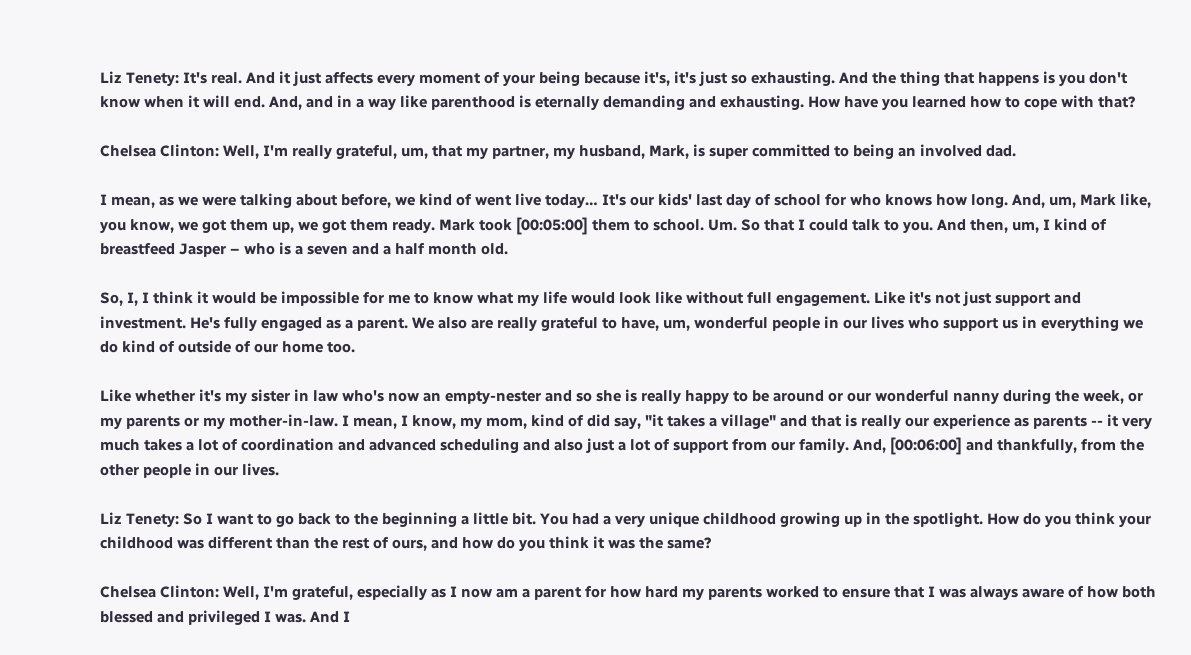Liz Tenety: It's real. And it just affects every moment of your being because it's, it's just so exhausting. And the thing that happens is you don't know when it will end. And, and in a way like parenthood is eternally demanding and exhausting. How have you learned how to cope with that?

Chelsea Clinton: Well, I'm really grateful, um, that my partner, my husband, Mark, is super committed to being an involved dad.

I mean, as we were talking about before, we kind of went live today… It's our kids' last day of school for who knows how long. And, um, Mark like, you know, we got them up, we got them ready. Mark took [00:05:00] them to school. Um. So that I could talk to you. And then, um, I kind of breastfeed Jasper – who is a seven and a half month old.

So, I, I think it would be impossible for me to know what my life would look like without full engagement. Like it's not just support and investment. He's fully engaged as a parent. We also are really grateful to have, um, wonderful people in our lives who support us in everything we do kind of outside of our home too.

Like whether it's my sister in law who's now an empty-nester and so she is really happy to be around or our wonderful nanny during the week, or my parents or my mother-in-law. I mean, I know, my mom, kind of did say, "it takes a village" and that is really our experience as parents -- it very much takes a lot of coordination and advanced scheduling and also just a lot of support from our family. And, [00:06:00] and thankfully, from the other people in our lives.

Liz Tenety: So I want to go back to the beginning a little bit. You had a very unique childhood growing up in the spotlight. How do you think your childhood was different than the rest of ours, and how do you think it was the same?

Chelsea Clinton: Well, I'm grateful, especially as I now am a parent for how hard my parents worked to ensure that I was always aware of how both blessed and privileged I was. And I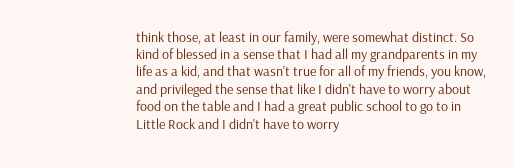think those, at least in our family, were somewhat distinct. So kind of blessed in a sense that I had all my grandparents in my life as a kid, and that wasn't true for all of my friends, you know, and privileged the sense that like I didn't have to worry about food on the table and I had a great public school to go to in Little Rock and I didn't have to worry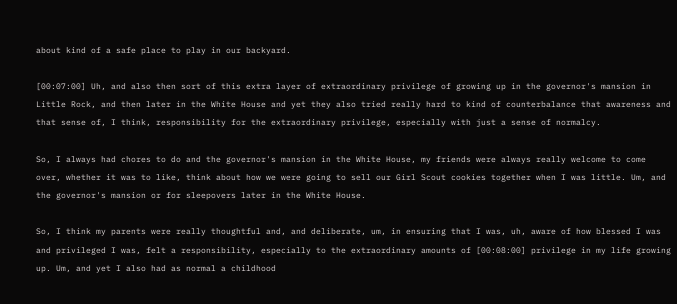about kind of a safe place to play in our backyard.

[00:07:00] Uh, and also then sort of this extra layer of extraordinary privilege of growing up in the governor's mansion in Little Rock, and then later in the White House and yet they also tried really hard to kind of counterbalance that awareness and that sense of, I think, responsibility for the extraordinary privilege, especially with just a sense of normalcy.

So, I always had chores to do and the governor's mansion in the White House, my friends were always really welcome to come over, whether it was to like, think about how we were going to sell our Girl Scout cookies together when I was little. Um, and the governor's mansion or for sleepovers later in the White House.

So, I think my parents were really thoughtful and, and deliberate, um, in ensuring that I was, uh, aware of how blessed I was and privileged I was, felt a responsibility, especially to the extraordinary amounts of [00:08:00] privilege in my life growing up. Um, and yet I also had as normal a childhood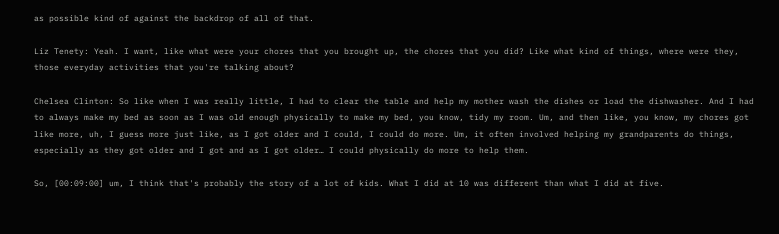as possible kind of against the backdrop of all of that.

Liz Tenety: Yeah. I want, like what were your chores that you brought up, the chores that you did? Like what kind of things, where were they, those everyday activities that you're talking about?

Chelsea Clinton: So like when I was really little, I had to clear the table and help my mother wash the dishes or load the dishwasher. And I had to always make my bed as soon as I was old enough physically to make my bed, you know, tidy my room. Um, and then like, you know, my chores got like more, uh, I guess more just like, as I got older and I could, I could do more. Um, it often involved helping my grandparents do things, especially as they got older and I got and as I got older… I could physically do more to help them.

So, [00:09:00] um, I think that's probably the story of a lot of kids. What I did at 10 was different than what I did at five.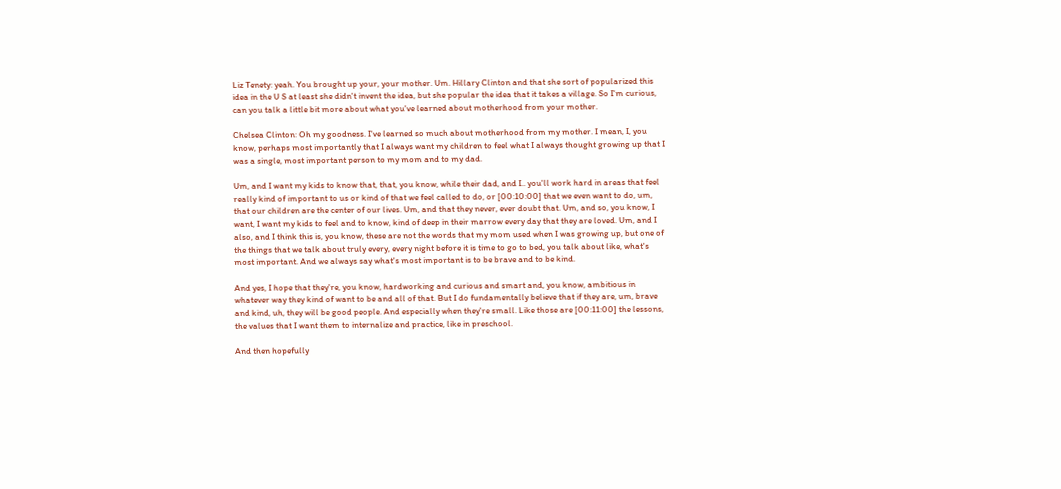Liz Tenety: yeah. You brought up your, your mother. Um. Hillary Clinton and that she sort of popularized this idea in the U S at least she didn't invent the idea, but she popular the idea that it takes a village. So I'm curious, can you talk a little bit more about what you've learned about motherhood from your mother.

Chelsea Clinton: Oh my goodness. I've learned so much about motherhood from my mother. I mean, I, you know, perhaps most importantly that I always want my children to feel what I always thought growing up that I was a single, most important person to my mom and to my dad.

Um, and I want my kids to know that, that, you know, while their dad, and I.. you'll work hard in areas that feel really kind of important to us or kind of that we feel called to do, or [00:10:00] that we even want to do, um, that our children are the center of our lives. Um, and that they never, ever doubt that. Um, and so, you know, I want, I want my kids to feel and to know, kind of deep in their marrow every day that they are loved. Um, and I also, and I think this is, you know, these are not the words that my mom used when I was growing up, but one of the things that we talk about truly every, every night before it is time to go to bed, you talk about like, what's most important. And we always say what's most important is to be brave and to be kind.

And yes, I hope that they're, you know, hardworking and curious and smart and, you know, ambitious in whatever way they kind of want to be and all of that. But I do fundamentally believe that if they are, um, brave and kind, uh, they will be good people. And especially when they're small. Like those are [00:11:00] the lessons, the values that I want them to internalize and practice, like in preschool.

And then hopefully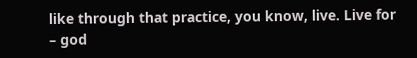like through that practice, you know, live. Live for – god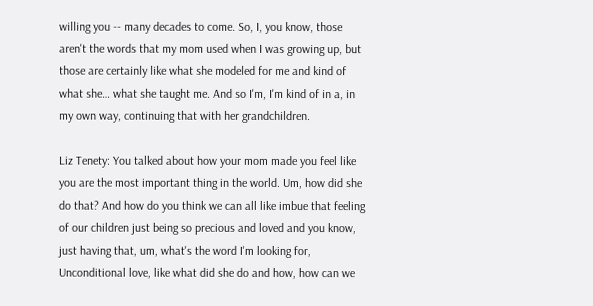willing you -- many decades to come. So, I, you know, those aren't the words that my mom used when I was growing up, but those are certainly like what she modeled for me and kind of what she… what she taught me. And so I'm, I'm kind of in a, in my own way, continuing that with her grandchildren.

Liz Tenety: You talked about how your mom made you feel like you are the most important thing in the world. Um, how did she do that? And how do you think we can all like imbue that feeling of our children just being so precious and loved and you know, just having that, um, what's the word I'm looking for, Unconditional love, like what did she do and how, how can we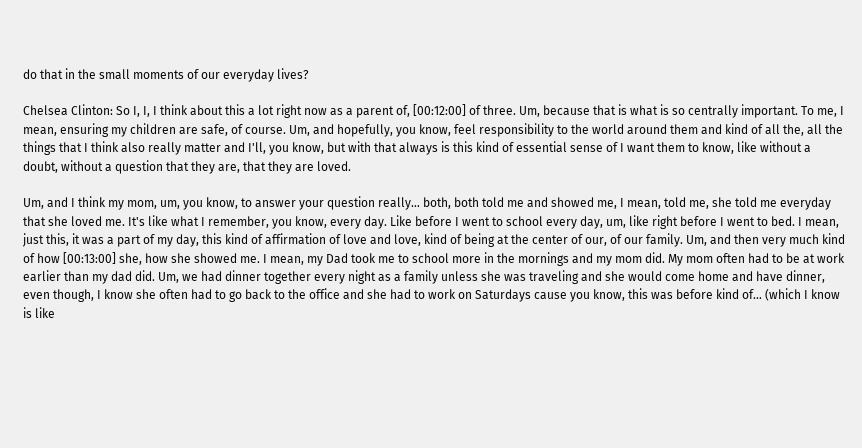do that in the small moments of our everyday lives?

Chelsea Clinton: So I, I, I think about this a lot right now as a parent of, [00:12:00] of three. Um, because that is what is so centrally important. To me, I mean, ensuring my children are safe, of course. Um, and hopefully, you know, feel responsibility to the world around them and kind of all the, all the things that I think also really matter and I'll, you know, but with that always is this kind of essential sense of I want them to know, like without a doubt, without a question that they are, that they are loved.

Um, and I think my mom, um, you know, to answer your question really… both, both told me and showed me, I mean, told me, she told me everyday that she loved me. It's like what I remember, you know, every day. Like before I went to school every day, um, like right before I went to bed. I mean, just this, it was a part of my day, this kind of affirmation of love and love, kind of being at the center of our, of our family. Um, and then very much kind of how [00:13:00] she, how she showed me. I mean, my Dad took me to school more in the mornings and my mom did. My mom often had to be at work earlier than my dad did. Um, we had dinner together every night as a family unless she was traveling and she would come home and have dinner, even though, I know she often had to go back to the office and she had to work on Saturdays cause you know, this was before kind of… (which I know is like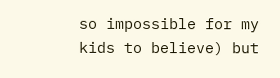so impossible for my kids to believe) but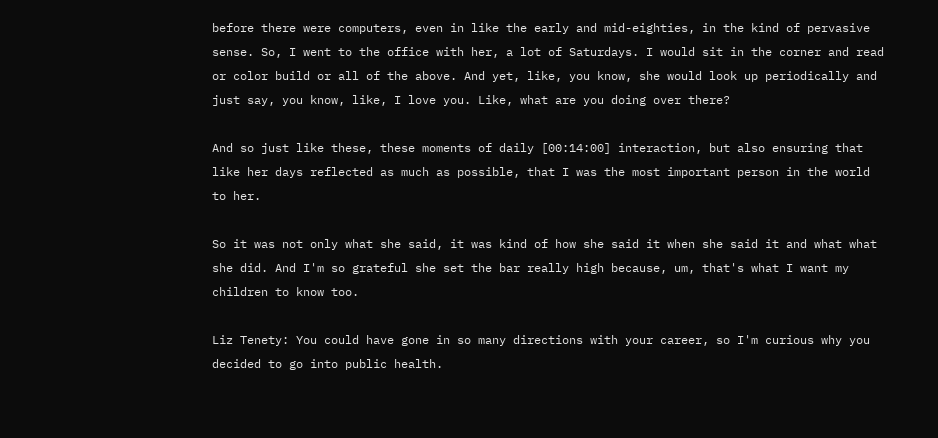before there were computers, even in like the early and mid-eighties, in the kind of pervasive sense. So, I went to the office with her, a lot of Saturdays. I would sit in the corner and read or color build or all of the above. And yet, like, you know, she would look up periodically and just say, you know, like, I love you. Like, what are you doing over there?

And so just like these, these moments of daily [00:14:00] interaction, but also ensuring that like her days reflected as much as possible, that I was the most important person in the world to her.

So it was not only what she said, it was kind of how she said it when she said it and what what she did. And I'm so grateful she set the bar really high because, um, that's what I want my children to know too.

Liz Tenety: You could have gone in so many directions with your career, so I'm curious why you decided to go into public health.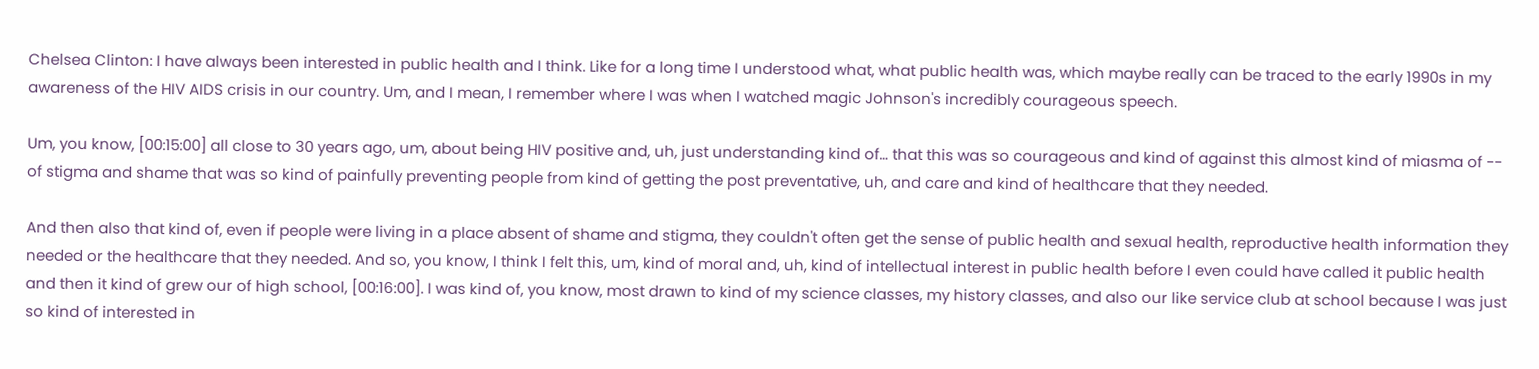Chelsea Clinton: I have always been interested in public health and I think. Like for a long time I understood what, what public health was, which maybe really can be traced to the early 1990s in my awareness of the HIV AIDS crisis in our country. Um, and I mean, I remember where I was when I watched magic Johnson's incredibly courageous speech.

Um, you know, [00:15:00] all close to 30 years ago, um, about being HIV positive and, uh, just understanding kind of… that this was so courageous and kind of against this almost kind of miasma of -- of stigma and shame that was so kind of painfully preventing people from kind of getting the post preventative, uh, and care and kind of healthcare that they needed.

And then also that kind of, even if people were living in a place absent of shame and stigma, they couldn't often get the sense of public health and sexual health, reproductive health information they needed or the healthcare that they needed. And so, you know, I think I felt this, um, kind of moral and, uh, kind of intellectual interest in public health before I even could have called it public health and then it kind of grew our of high school, [00:16:00]. I was kind of, you know, most drawn to kind of my science classes, my history classes, and also our like service club at school because I was just so kind of interested in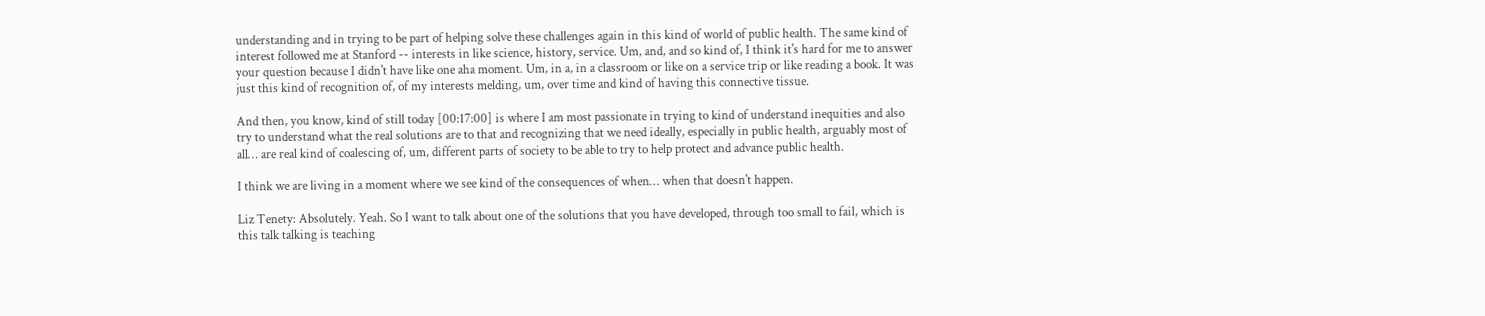understanding and in trying to be part of helping solve these challenges again in this kind of world of public health. The same kind of interest followed me at Stanford -- interests in like science, history, service. Um, and, and so kind of, I think it's hard for me to answer your question because I didn't have like one aha moment. Um, in a, in a classroom or like on a service trip or like reading a book. It was just this kind of recognition of, of my interests melding, um, over time and kind of having this connective tissue.

And then, you know, kind of still today [00:17:00] is where I am most passionate in trying to kind of understand inequities and also try to understand what the real solutions are to that and recognizing that we need ideally, especially in public health, arguably most of all… are real kind of coalescing of, um, different parts of society to be able to try to help protect and advance public health.

I think we are living in a moment where we see kind of the consequences of when… when that doesn't happen.

Liz Tenety: Absolutely. Yeah. So I want to talk about one of the solutions that you have developed, through too small to fail, which is this talk talking is teaching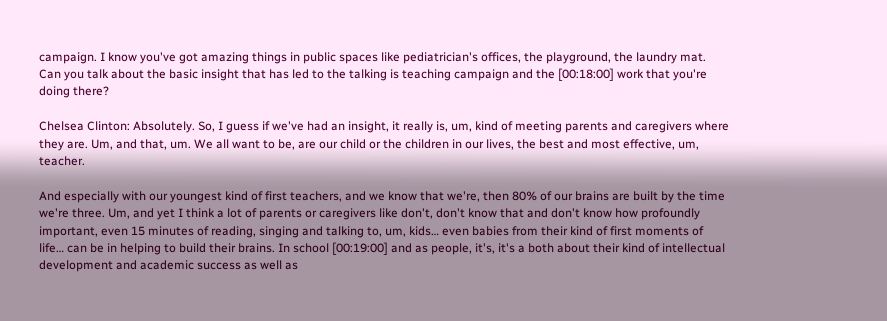campaign. I know you've got amazing things in public spaces like pediatrician's offices, the playground, the laundry mat. Can you talk about the basic insight that has led to the talking is teaching campaign and the [00:18:00] work that you're doing there?

Chelsea Clinton: Absolutely. So, I guess if we've had an insight, it really is, um, kind of meeting parents and caregivers where they are. Um, and that, um. We all want to be, are our child or the children in our lives, the best and most effective, um, teacher.

And especially with our youngest kind of first teachers, and we know that we're, then 80% of our brains are built by the time we're three. Um, and yet I think a lot of parents or caregivers like don't, don't know that and don't know how profoundly important, even 15 minutes of reading, singing and talking to, um, kids… even babies from their kind of first moments of life… can be in helping to build their brains. In school [00:19:00] and as people, it's, it's a both about their kind of intellectual development and academic success as well as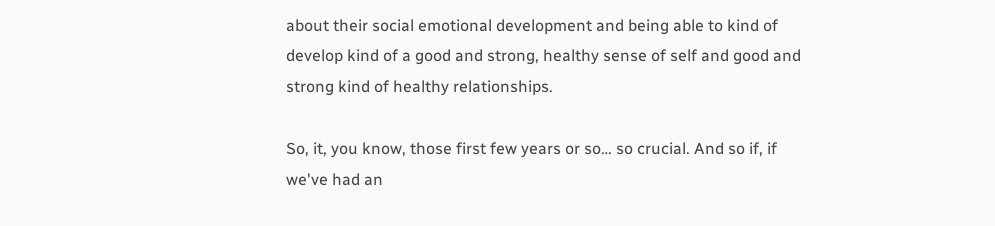about their social emotional development and being able to kind of develop kind of a good and strong, healthy sense of self and good and strong kind of healthy relationships.

So, it, you know, those first few years or so… so crucial. And so if, if we've had an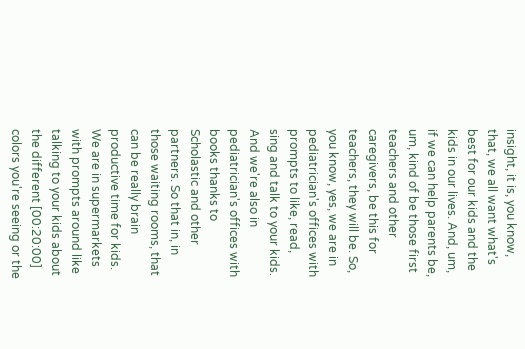insight, it is, you know, that, we all want what's best for our kids and the kids in our lives. And, um, if we can help parents be, um, kind of be those first teachers and other caregivers, be this for teachers, they will be. So, you know, yes, we are in pediatrician's offices with prompts to like, read, sing and talk to your kids. And we're also in pediatrician's offices with books thanks to Scholastic and other partners. So that in, in those waiting rooms, that can be really brain productive time for kids. We are in supermarkets with prompts around like talking to your kids about the different [00:20:00] colors you're seeing or the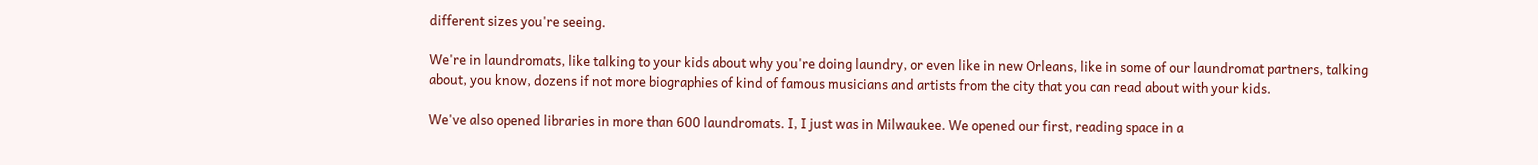different sizes you're seeing.

We're in laundromats, like talking to your kids about why you're doing laundry, or even like in new Orleans, like in some of our laundromat partners, talking about, you know, dozens if not more biographies of kind of famous musicians and artists from the city that you can read about with your kids.

We've also opened libraries in more than 600 laundromats. I, I just was in Milwaukee. We opened our first, reading space in a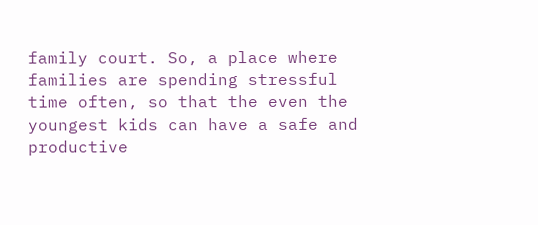family court. So, a place where families are spending stressful time often, so that the even the youngest kids can have a safe and productive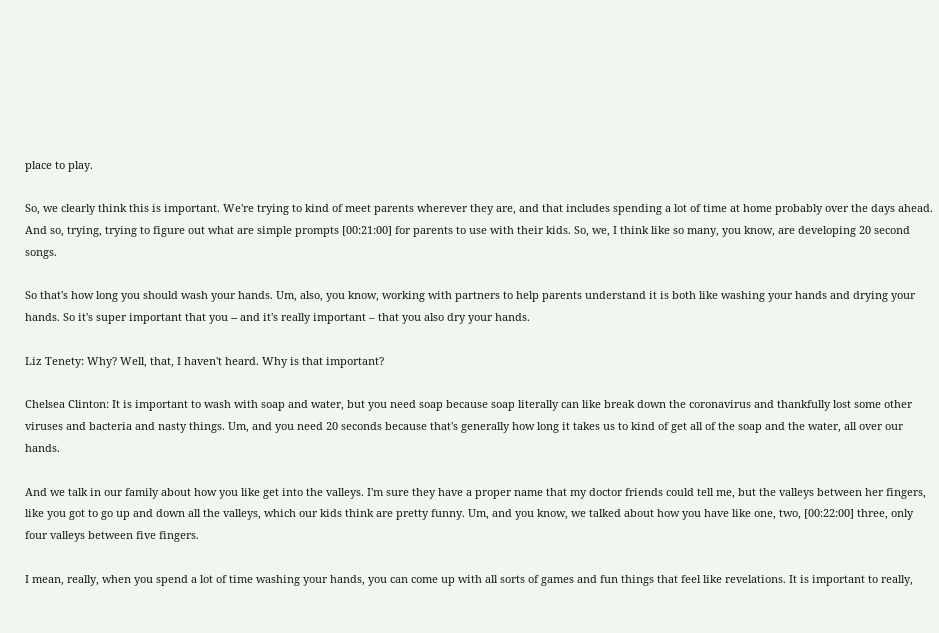place to play.

So, we clearly think this is important. We're trying to kind of meet parents wherever they are, and that includes spending a lot of time at home probably over the days ahead. And so, trying, trying to figure out what are simple prompts [00:21:00] for parents to use with their kids. So, we, I think like so many, you know, are developing 20 second songs.

So that's how long you should wash your hands. Um, also, you know, working with partners to help parents understand it is both like washing your hands and drying your hands. So it's super important that you -- and it's really important – that you also dry your hands.

Liz Tenety: Why? Well, that, I haven't heard. Why is that important?

Chelsea Clinton: It is important to wash with soap and water, but you need soap because soap literally can like break down the coronavirus and thankfully lost some other viruses and bacteria and nasty things. Um, and you need 20 seconds because that's generally how long it takes us to kind of get all of the soap and the water, all over our hands.

And we talk in our family about how you like get into the valleys. I'm sure they have a proper name that my doctor friends could tell me, but the valleys between her fingers, like you got to go up and down all the valleys, which our kids think are pretty funny. Um, and you know, we talked about how you have like one, two, [00:22:00] three, only four valleys between five fingers.

I mean, really, when you spend a lot of time washing your hands, you can come up with all sorts of games and fun things that feel like revelations. It is important to really,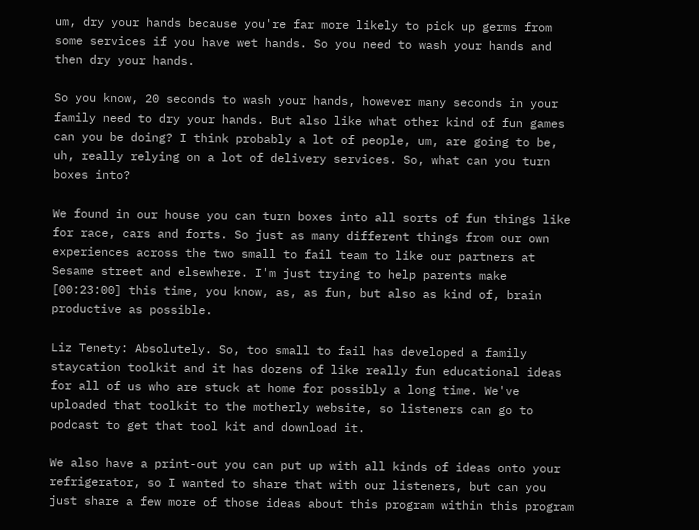um, dry your hands because you're far more likely to pick up germs from some services if you have wet hands. So you need to wash your hands and then dry your hands.

So you know, 20 seconds to wash your hands, however many seconds in your family need to dry your hands. But also like what other kind of fun games can you be doing? I think probably a lot of people, um, are going to be, uh, really relying on a lot of delivery services. So, what can you turn boxes into?

We found in our house you can turn boxes into all sorts of fun things like for race, cars and forts. So just as many different things from our own experiences across the two small to fail team to like our partners at Sesame street and elsewhere. I'm just trying to help parents make [00:23:00] this time, you know, as, as fun, but also as kind of, brain productive as possible.

Liz Tenety: Absolutely. So, too small to fail has developed a family staycation toolkit and it has dozens of like really fun educational ideas for all of us who are stuck at home for possibly a long time. We've uploaded that toolkit to the motherly website, so listeners can go to podcast to get that tool kit and download it.

We also have a print-out you can put up with all kinds of ideas onto your refrigerator, so I wanted to share that with our listeners, but can you just share a few more of those ideas about this program within this program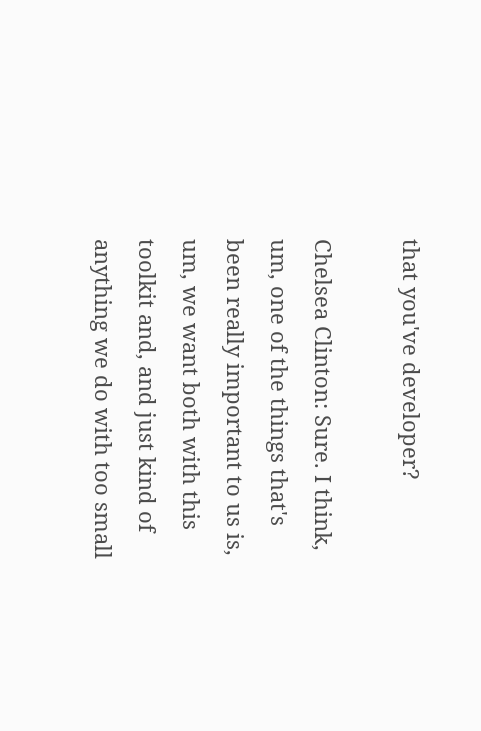that you've developer?

Chelsea Clinton: Sure. I think, um, one of the things that's been really important to us is, um, we want both with this toolkit and, and just kind of anything we do with too small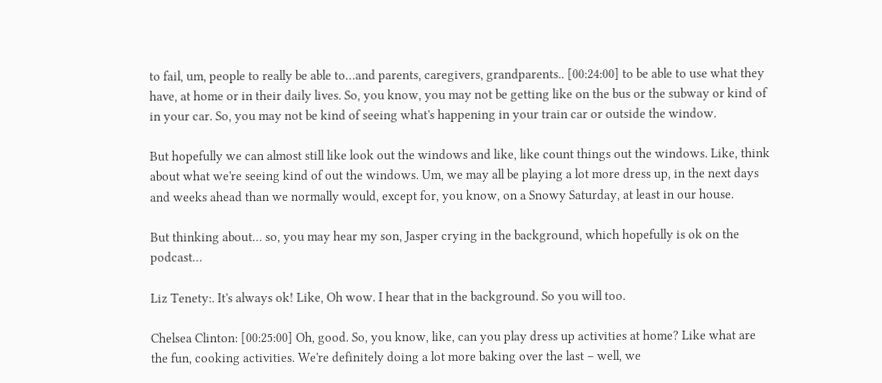to fail, um, people to really be able to…and parents, caregivers, grandparents.. [00:24:00] to be able to use what they have, at home or in their daily lives. So, you know, you may not be getting like on the bus or the subway or kind of in your car. So, you may not be kind of seeing what's happening in your train car or outside the window.

But hopefully we can almost still like look out the windows and like, like count things out the windows. Like, think about what we're seeing kind of out the windows. Um, we may all be playing a lot more dress up, in the next days and weeks ahead than we normally would, except for, you know, on a Snowy Saturday, at least in our house.

But thinking about… so, you may hear my son, Jasper crying in the background, which hopefully is ok on the podcast…

Liz Tenety:. It's always ok! Like, Oh wow. I hear that in the background. So you will too.

Chelsea Clinton: [00:25:00] Oh, good. So, you know, like, can you play dress up activities at home? Like what are the fun, cooking activities. We're definitely doing a lot more baking over the last – well, we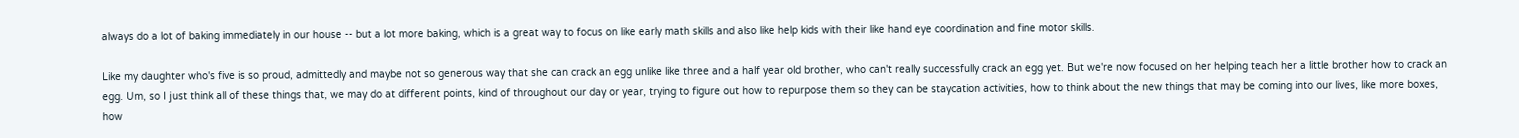always do a lot of baking immediately in our house -- but a lot more baking, which is a great way to focus on like early math skills and also like help kids with their like hand eye coordination and fine motor skills.

Like my daughter who's five is so proud, admittedly and maybe not so generous way that she can crack an egg unlike like three and a half year old brother, who can't really successfully crack an egg yet. But we're now focused on her helping teach her a little brother how to crack an egg. Um, so I just think all of these things that, we may do at different points, kind of throughout our day or year, trying to figure out how to repurpose them so they can be staycation activities, how to think about the new things that may be coming into our lives, like more boxes, how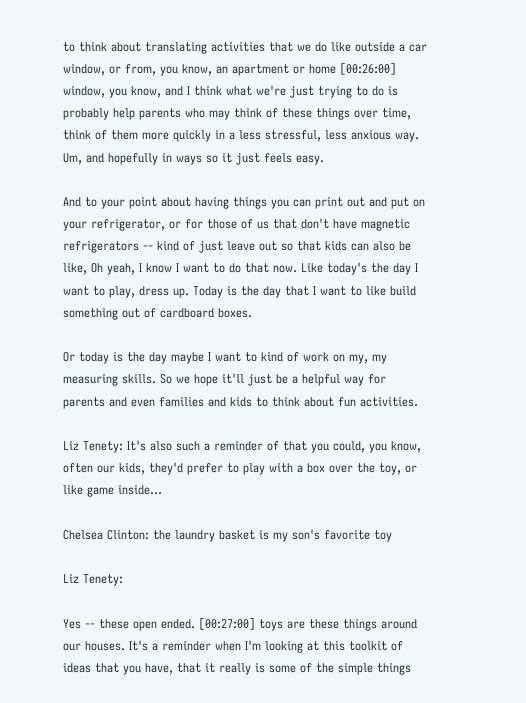to think about translating activities that we do like outside a car window, or from, you know, an apartment or home [00:26:00] window, you know, and I think what we're just trying to do is probably help parents who may think of these things over time, think of them more quickly in a less stressful, less anxious way. Um, and hopefully in ways so it just feels easy.

And to your point about having things you can print out and put on your refrigerator, or for those of us that don't have magnetic refrigerators -- kind of just leave out so that kids can also be like, Oh yeah, I know I want to do that now. Like today's the day I want to play, dress up. Today is the day that I want to like build something out of cardboard boxes.

Or today is the day maybe I want to kind of work on my, my measuring skills. So we hope it'll just be a helpful way for parents and even families and kids to think about fun activities.

Liz Tenety: It's also such a reminder of that you could, you know, often our kids, they'd prefer to play with a box over the toy, or like game inside…

Chelsea Clinton: the laundry basket is my son's favorite toy

Liz Tenety:

Yes -- these open ended. [00:27:00] toys are these things around our houses. It's a reminder when I'm looking at this toolkit of ideas that you have, that it really is some of the simple things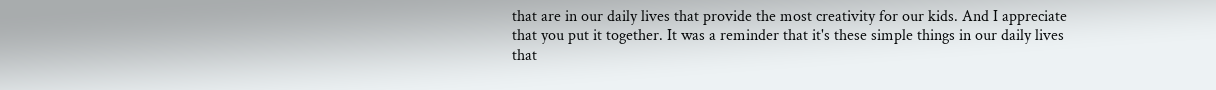that are in our daily lives that provide the most creativity for our kids. And I appreciate that you put it together. It was a reminder that it's these simple things in our daily lives that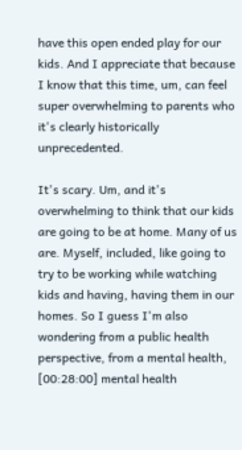have this open ended play for our kids. And I appreciate that because I know that this time, um, can feel super overwhelming to parents who it's clearly historically unprecedented.

It's scary. Um, and it's overwhelming to think that our kids are going to be at home. Many of us are. Myself, included, like going to try to be working while watching kids and having, having them in our homes. So I guess I'm also wondering from a public health perspective, from a mental health, [00:28:00] mental health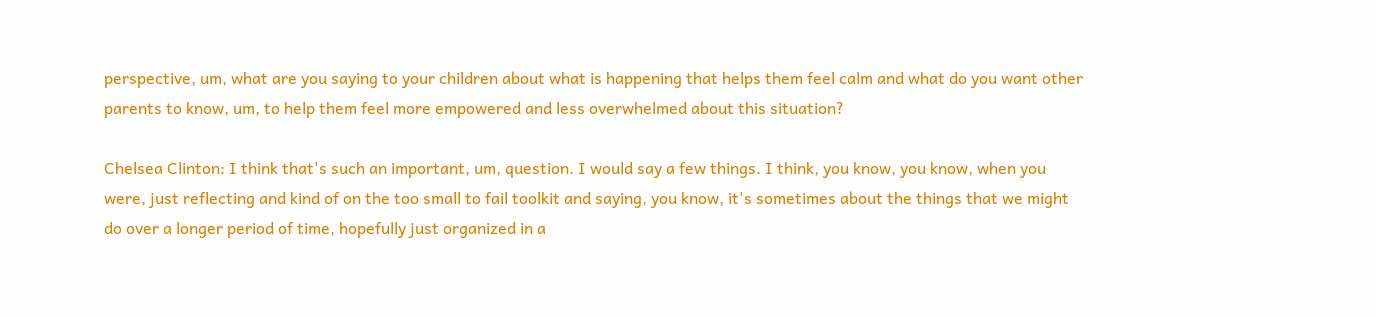perspective, um, what are you saying to your children about what is happening that helps them feel calm and what do you want other parents to know, um, to help them feel more empowered and less overwhelmed about this situation?

Chelsea Clinton: I think that's such an important, um, question. I would say a few things. I think, you know, you know, when you were, just reflecting and kind of on the too small to fail toolkit and saying, you know, it's sometimes about the things that we might do over a longer period of time, hopefully just organized in a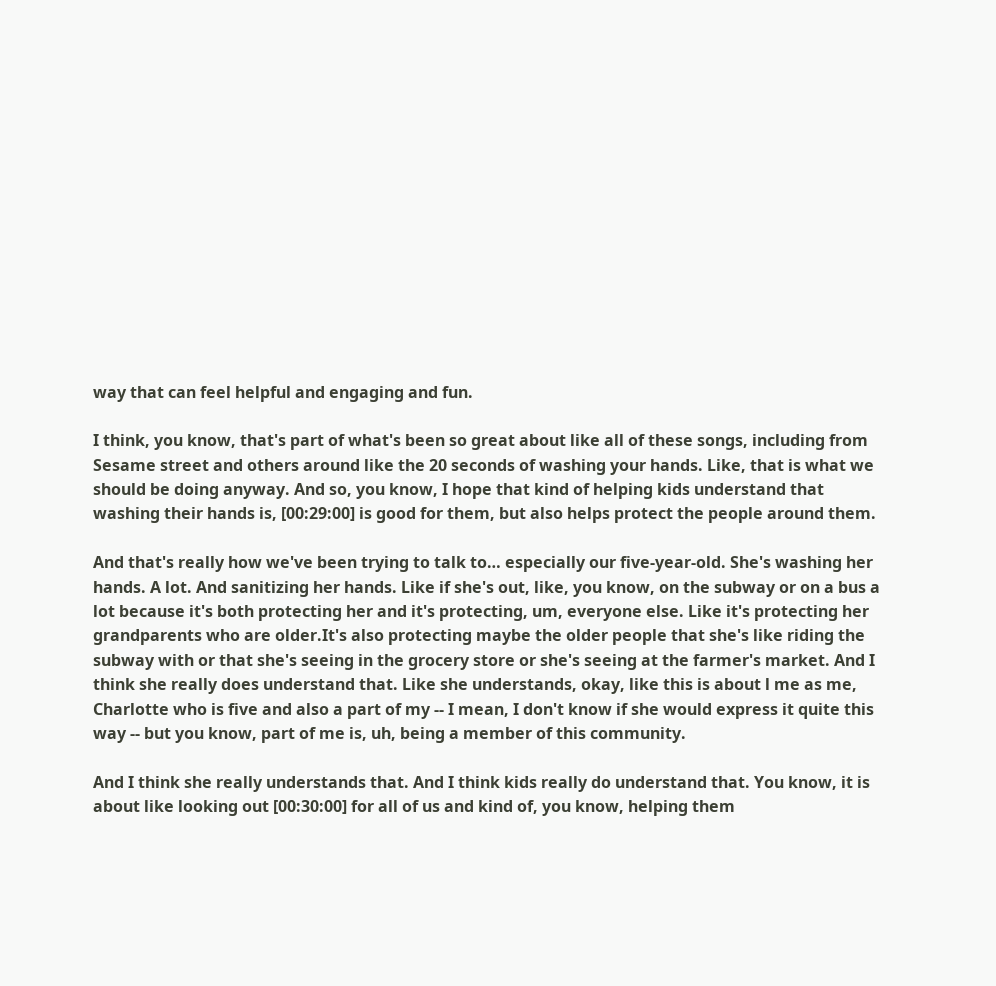way that can feel helpful and engaging and fun.

I think, you know, that's part of what's been so great about like all of these songs, including from Sesame street and others around like the 20 seconds of washing your hands. Like, that is what we should be doing anyway. And so, you know, I hope that kind of helping kids understand that washing their hands is, [00:29:00] is good for them, but also helps protect the people around them.

And that's really how we've been trying to talk to… especially our five-year-old. She's washing her hands. A lot. And sanitizing her hands. Like if she's out, like, you know, on the subway or on a bus a lot because it's both protecting her and it's protecting, um, everyone else. Like it's protecting her grandparents who are older.It's also protecting maybe the older people that she's like riding the subway with or that she's seeing in the grocery store or she's seeing at the farmer's market. And I think she really does understand that. Like she understands, okay, like this is about l me as me, Charlotte who is five and also a part of my -- I mean, I don't know if she would express it quite this way -- but you know, part of me is, uh, being a member of this community.

And I think she really understands that. And I think kids really do understand that. You know, it is about like looking out [00:30:00] for all of us and kind of, you know, helping them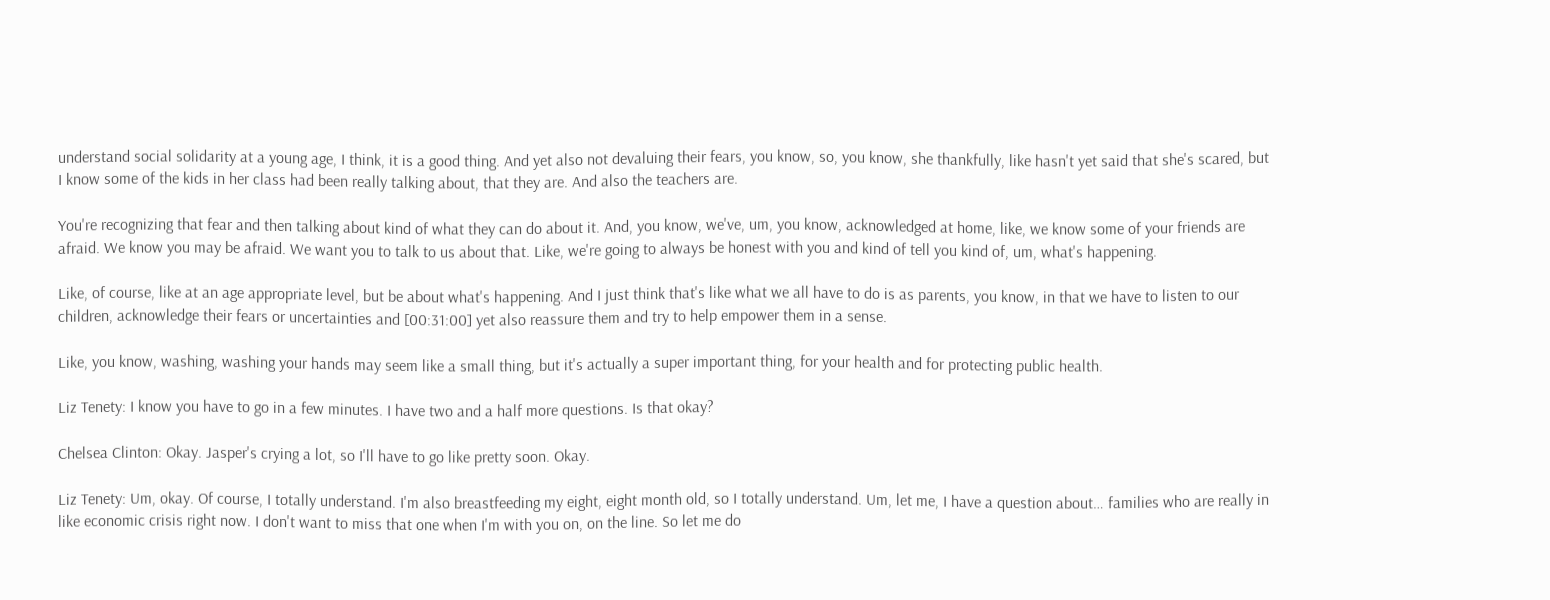understand social solidarity at a young age, I think, it is a good thing. And yet also not devaluing their fears, you know, so, you know, she thankfully, like hasn't yet said that she's scared, but I know some of the kids in her class had been really talking about, that they are. And also the teachers are.

You're recognizing that fear and then talking about kind of what they can do about it. And, you know, we've, um, you know, acknowledged at home, like, we know some of your friends are afraid. We know you may be afraid. We want you to talk to us about that. Like, we're going to always be honest with you and kind of tell you kind of, um, what's happening.

Like, of course, like at an age appropriate level, but be about what's happening. And I just think that's like what we all have to do is as parents, you know, in that we have to listen to our children, acknowledge their fears or uncertainties and [00:31:00] yet also reassure them and try to help empower them in a sense.

Like, you know, washing, washing your hands may seem like a small thing, but it's actually a super important thing, for your health and for protecting public health.

Liz Tenety: I know you have to go in a few minutes. I have two and a half more questions. Is that okay?

Chelsea Clinton: Okay. Jasper's crying a lot, so I'll have to go like pretty soon. Okay.

Liz Tenety: Um, okay. Of course, I totally understand. I'm also breastfeeding my eight, eight month old, so I totally understand. Um, let me, I have a question about… families who are really in like economic crisis right now. I don't want to miss that one when I'm with you on, on the line. So let me do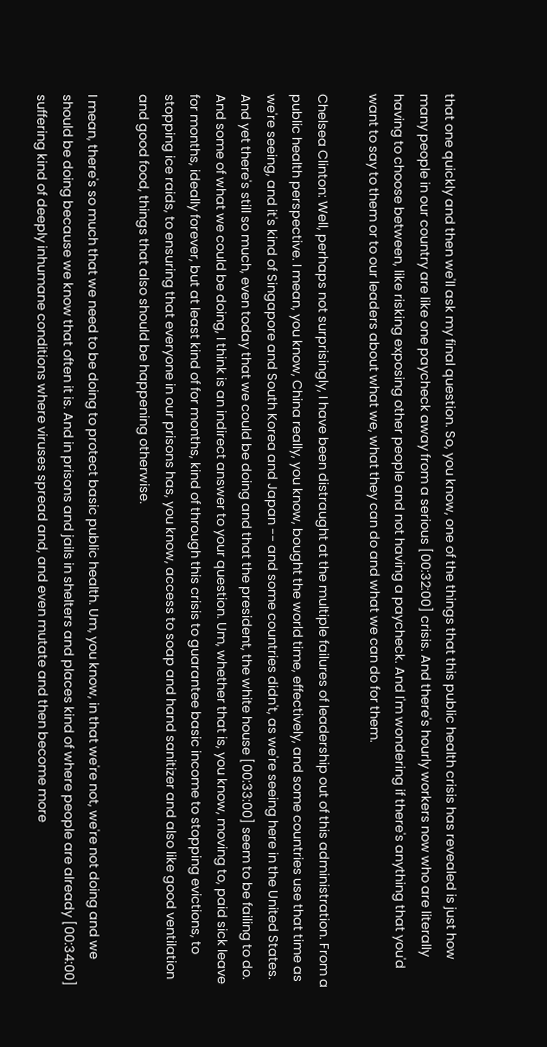that one quickly and then we'll ask my final question. So, you know, one of the things that this public health crisis has revealed is just how many people in our country are like one paycheck away from a serious [00:32:00] crisis. And there's hourly workers now who are literally having to choose between, like risking exposing other people and not having a paycheck. And I'm wondering if there's anything that you'd want to say to them or to our leaders about what we, what they can do and what we can do for them.

Chelsea Clinton: Well, perhaps not surprisingly, I have been distraught at the multiple failures of leadership out of this administration. From a public health perspective. I mean, you know, China really, you know, bought the world time, effectively, and some countries use that time as we're seeing, and it's kind of Singapore and South Korea and Japan -- and some countries didn't, as we're seeing here in the United States. And yet there's still so much, even today that we could be doing and that the president, the white house [00:33:00] seem to be failing to do. And some of what we could be doing, I think is an indirect answer to your question. Um, whether that is, you know, moving to, paid sick leave for months, ideally forever, but at least kind of for months, kind of through this crisis to guarantee basic income to stopping evictions, to stopping ice raids, to ensuring that everyone in our prisons has, you know, access to soap and hand sanitizer and also like good ventilation and good food, things that also should be happening otherwise.

I mean, there's so much that we need to be doing to protect basic public health. Um, you know, in that we're not, we're not doing and we should be doing because we know that often it is. And in prisons and jails in shelters and places kind of where people are already [00:34:00] suffering kind of deeply inhumane conditions where viruses spread and, and even mutate and then become more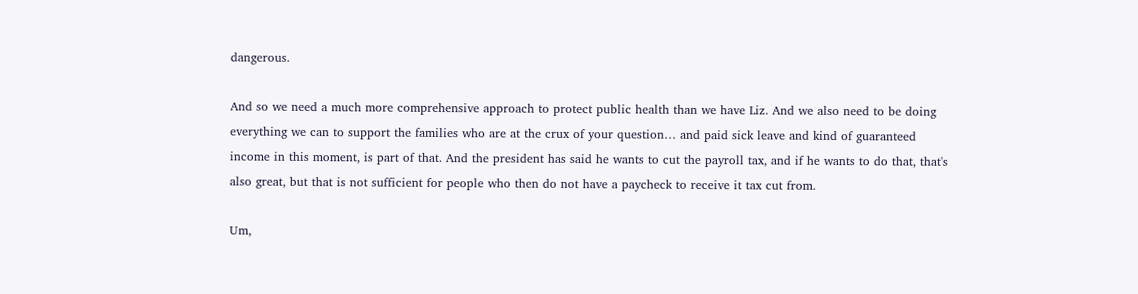dangerous.

And so we need a much more comprehensive approach to protect public health than we have Liz. And we also need to be doing everything we can to support the families who are at the crux of your question… and paid sick leave and kind of guaranteed income in this moment, is part of that. And the president has said he wants to cut the payroll tax, and if he wants to do that, that's also great, but that is not sufficient for people who then do not have a paycheck to receive it tax cut from.

Um,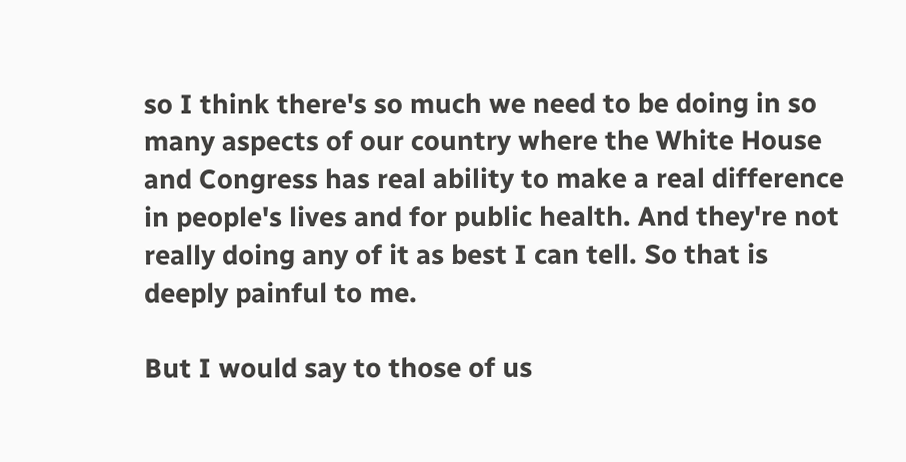so I think there's so much we need to be doing in so many aspects of our country where the White House and Congress has real ability to make a real difference in people's lives and for public health. And they're not really doing any of it as best I can tell. So that is deeply painful to me.

But I would say to those of us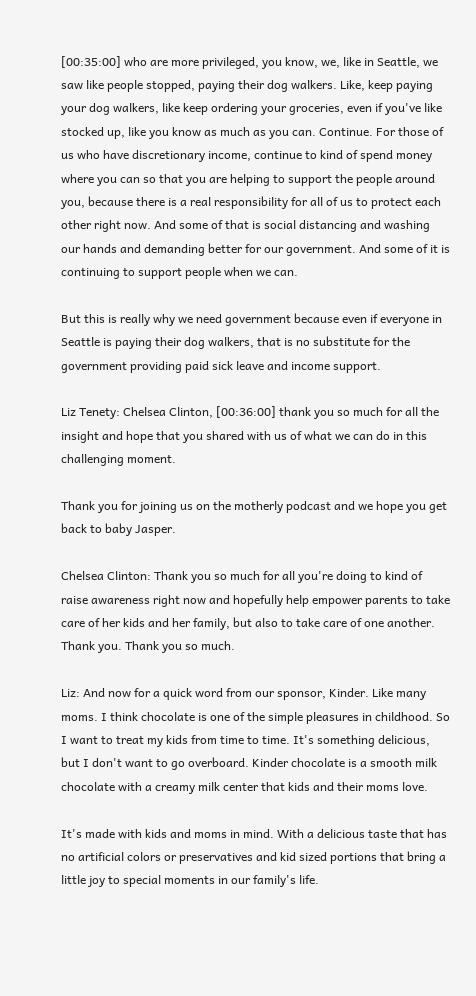[00:35:00] who are more privileged, you know, we, like in Seattle, we saw like people stopped, paying their dog walkers. Like, keep paying your dog walkers, like keep ordering your groceries, even if you've like stocked up, like you know as much as you can. Continue. For those of us who have discretionary income, continue to kind of spend money where you can so that you are helping to support the people around you, because there is a real responsibility for all of us to protect each other right now. And some of that is social distancing and washing our hands and demanding better for our government. And some of it is continuing to support people when we can.

But this is really why we need government because even if everyone in Seattle is paying their dog walkers, that is no substitute for the government providing paid sick leave and income support.

Liz Tenety: Chelsea Clinton, [00:36:00] thank you so much for all the insight and hope that you shared with us of what we can do in this challenging moment.

Thank you for joining us on the motherly podcast and we hope you get back to baby Jasper.

Chelsea Clinton: Thank you so much for all you're doing to kind of raise awareness right now and hopefully help empower parents to take care of her kids and her family, but also to take care of one another. Thank you. Thank you so much.

Liz: And now for a quick word from our sponsor, Kinder. Like many moms. I think chocolate is one of the simple pleasures in childhood. So I want to treat my kids from time to time. It's something delicious, but I don't want to go overboard. Kinder chocolate is a smooth milk chocolate with a creamy milk center that kids and their moms love.

It's made with kids and moms in mind. With a delicious taste that has no artificial colors or preservatives and kid sized portions that bring a little joy to special moments in our family's life.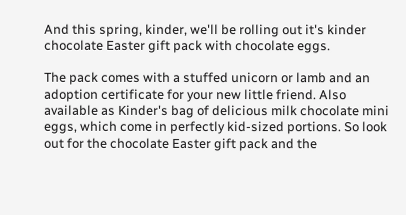And this spring, kinder, we'll be rolling out it's kinder chocolate Easter gift pack with chocolate eggs.

The pack comes with a stuffed unicorn or lamb and an adoption certificate for your new little friend. Also available as Kinder's bag of delicious milk chocolate mini eggs, which come in perfectly kid-sized portions. So look out for the chocolate Easter gift pack and the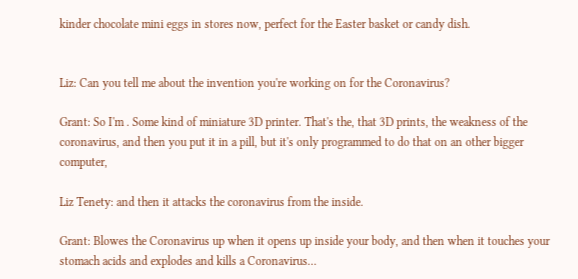kinder chocolate mini eggs in stores now, perfect for the Easter basket or candy dish.


Liz: Can you tell me about the invention you're working on for the Coronavirus?

Grant: So I'm . Some kind of miniature 3D printer. That's the, that 3D prints, the weakness of the coronavirus, and then you put it in a pill, but it's only programmed to do that on an other bigger computer,

Liz Tenety: and then it attacks the coronavirus from the inside.

Grant: Blowes the Coronavirus up when it opens up inside your body, and then when it touches your stomach acids and explodes and kills a Coronavirus…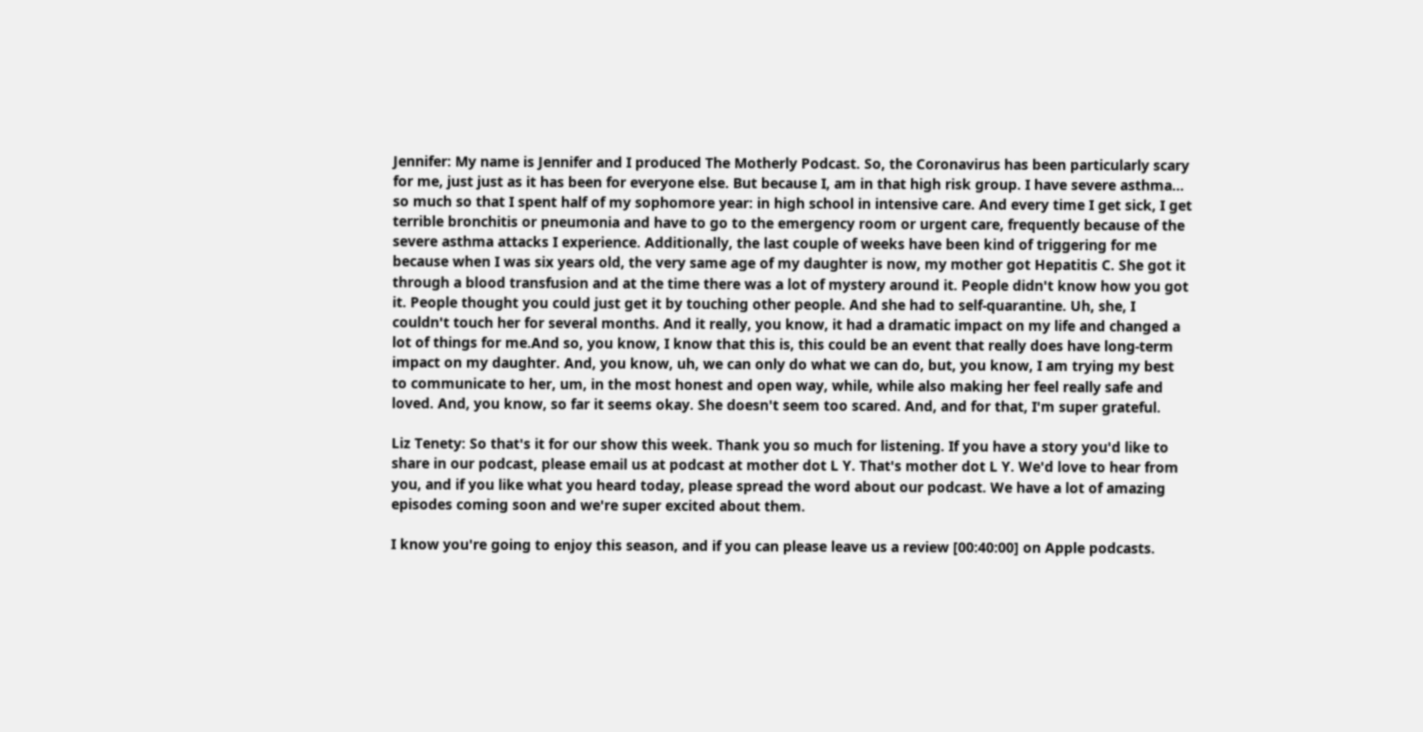Jennifer: My name is Jennifer and I produced The Motherly Podcast. So, the Coronavirus has been particularly scary for me, just just as it has been for everyone else. But because I, am in that high risk group. I have severe asthma... so much so that I spent half of my sophomore year: in high school in intensive care. And every time I get sick, I get terrible bronchitis or pneumonia and have to go to the emergency room or urgent care, frequently because of the severe asthma attacks I experience. Additionally, the last couple of weeks have been kind of triggering for me because when I was six years old, the very same age of my daughter is now, my mother got Hepatitis C. She got it through a blood transfusion and at the time there was a lot of mystery around it. People didn't know how you got it. People thought you could just get it by touching other people. And she had to self-quarantine. Uh, she, I couldn't touch her for several months. And it really, you know, it had a dramatic impact on my life and changed a lot of things for me.And so, you know, I know that this is, this could be an event that really does have long-term impact on my daughter. And, you know, uh, we can only do what we can do, but, you know, I am trying my best to communicate to her, um, in the most honest and open way, while, while also making her feel really safe and loved. And, you know, so far it seems okay. She doesn't seem too scared. And, and for that, I'm super grateful.

Liz Tenety: So that's it for our show this week. Thank you so much for listening. If you have a story you'd like to share in our podcast, please email us at podcast at mother dot L Y. That's mother dot L Y. We'd love to hear from you, and if you like what you heard today, please spread the word about our podcast. We have a lot of amazing episodes coming soon and we're super excited about them.

I know you're going to enjoy this season, and if you can please leave us a review [00:40:00] on Apple podcasts.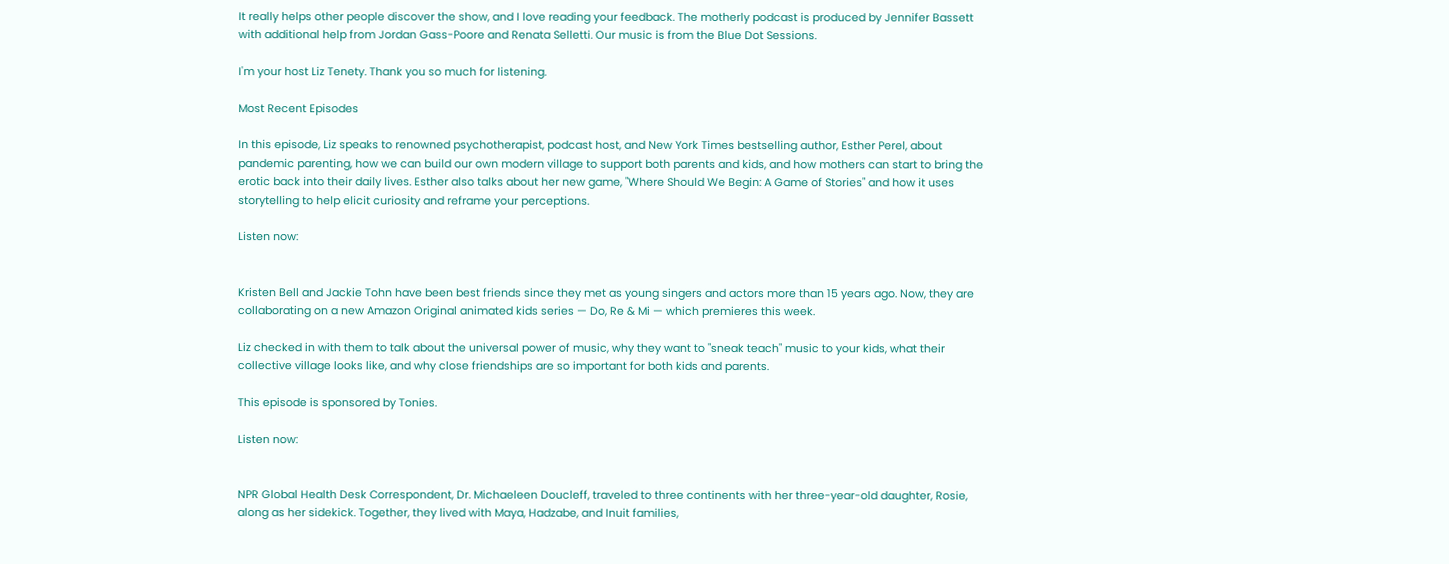It really helps other people discover the show, and I love reading your feedback. The motherly podcast is produced by Jennifer Bassett with additional help from Jordan Gass-Poore and Renata Selletti. Our music is from the Blue Dot Sessions.

I'm your host Liz Tenety. Thank you so much for listening.

Most Recent Episodes

In this episode, Liz speaks to renowned psychotherapist, podcast host, and New York Times bestselling author, Esther Perel, about pandemic parenting, how we can build our own modern village to support both parents and kids, and how mothers can start to bring the erotic back into their daily lives. Esther also talks about her new game, "Where Should We Begin: A Game of Stories" and how it uses storytelling to help elicit curiosity and reframe your perceptions.

Listen now:


Kristen Bell and Jackie Tohn have been best friends since they met as young singers and actors more than 15 years ago. Now, they are collaborating on a new Amazon Original animated kids series — Do, Re & Mi — which premieres this week.

Liz checked in with them to talk about the universal power of music, why they want to "sneak teach" music to your kids, what their collective village looks like, and why close friendships are so important for both kids and parents.

This episode is sponsored by Tonies.

Listen now:


NPR Global Health Desk Correspondent, Dr. Michaeleen Doucleff, traveled to three continents with her three-year-old daughter, Rosie, along as her sidekick. Together, they lived with Maya, Hadzabe, and Inuit families,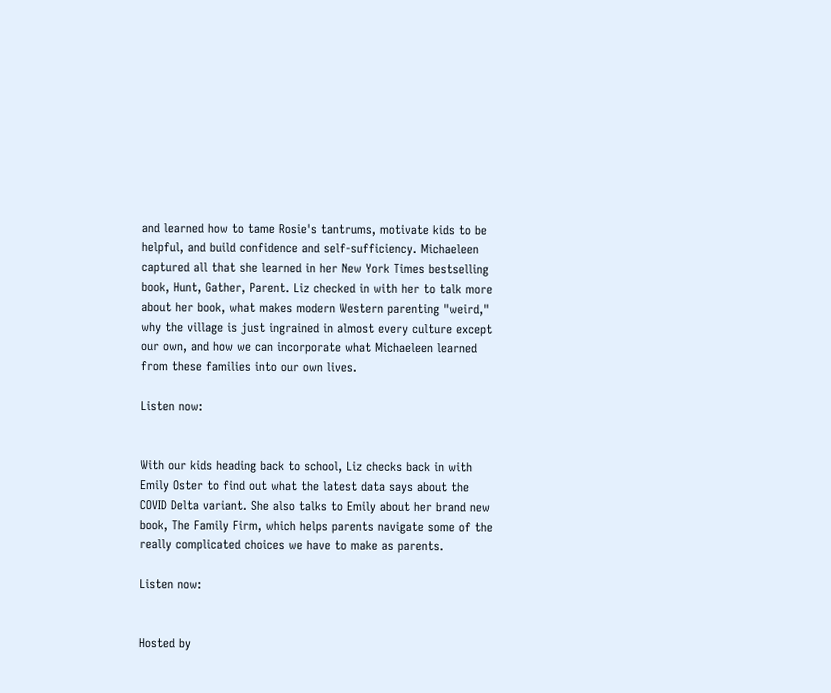and learned how to tame Rosie's tantrums, motivate kids to be helpful, and build confidence and self-sufficiency. Michaeleen captured all that she learned in her New York Times bestselling book, Hunt, Gather, Parent. Liz checked in with her to talk more about her book, what makes modern Western parenting "weird," why the village is just ingrained in almost every culture except our own, and how we can incorporate what Michaeleen learned from these families into our own lives.

Listen now:


With our kids heading back to school, Liz checks back in with Emily Oster to find out what the latest data says about the COVID Delta variant. She also talks to Emily about her brand new book, The Family Firm, which helps parents navigate some of the really complicated choices we have to make as parents.

Listen now:


Hosted by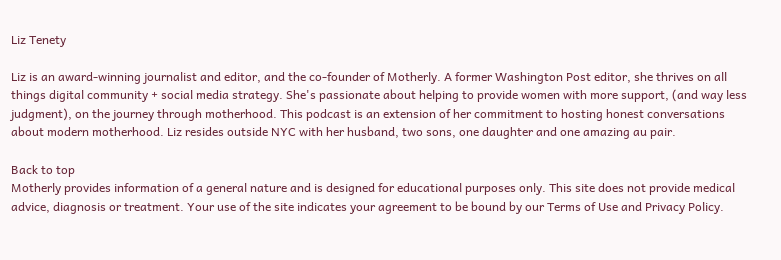Liz Tenety

Liz is an award-winning journalist and editor, and the co-founder of Motherly. A former Washington Post editor, she thrives on all things digital community + social media strategy. She's passionate about helping to provide women with more support, (and way less judgment), on the journey through motherhood. This podcast is an extension of her commitment to hosting honest conversations about modern motherhood. Liz resides outside NYC with her husband, two sons, one daughter and one amazing au pair.

Back to top
Motherly provides information of a general nature and is designed for educational purposes only. This site does not provide medical advice, diagnosis or treatment. Your use of the site indicates your agreement to be bound by our Terms of Use and Privacy Policy.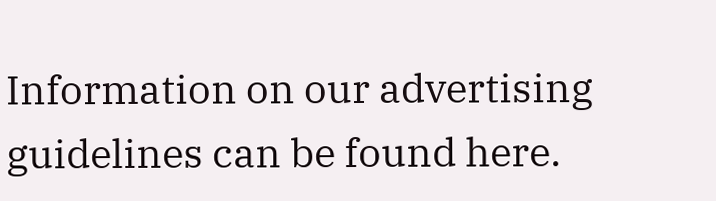Information on our advertising guidelines can be found here.